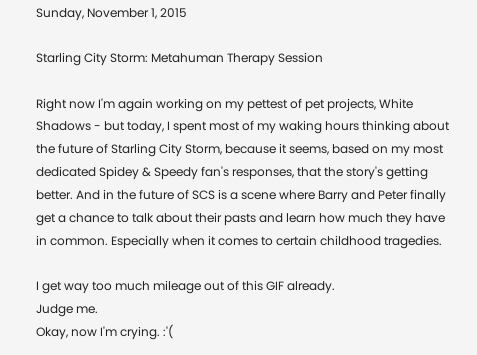Sunday, November 1, 2015

Starling City Storm: Metahuman Therapy Session

Right now I'm again working on my pettest of pet projects, White Shadows - but today, I spent most of my waking hours thinking about the future of Starling City Storm, because it seems, based on my most dedicated Spidey & Speedy fan's responses, that the story's getting better. And in the future of SCS is a scene where Barry and Peter finally get a chance to talk about their pasts and learn how much they have in common. Especially when it comes to certain childhood tragedies.

I get way too much mileage out of this GIF already.
Judge me.
Okay, now I'm crying. :'(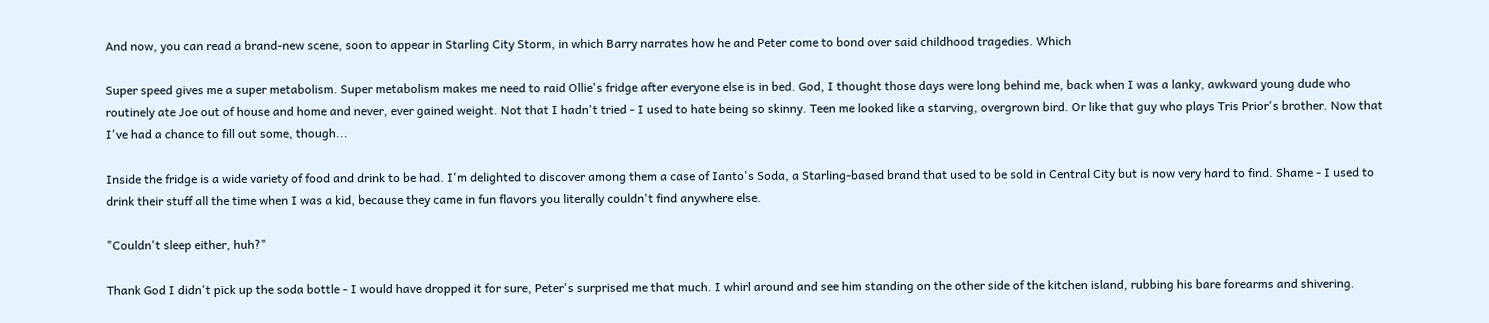And now, you can read a brand-new scene, soon to appear in Starling City Storm, in which Barry narrates how he and Peter come to bond over said childhood tragedies. Which

Super speed gives me a super metabolism. Super metabolism makes me need to raid Ollie's fridge after everyone else is in bed. God, I thought those days were long behind me, back when I was a lanky, awkward young dude who routinely ate Joe out of house and home and never, ever gained weight. Not that I hadn't tried - I used to hate being so skinny. Teen me looked like a starving, overgrown bird. Or like that guy who plays Tris Prior's brother. Now that I've had a chance to fill out some, though...

Inside the fridge is a wide variety of food and drink to be had. I'm delighted to discover among them a case of Ianto's Soda, a Starling-based brand that used to be sold in Central City but is now very hard to find. Shame - I used to drink their stuff all the time when I was a kid, because they came in fun flavors you literally couldn't find anywhere else.

"Couldn't sleep either, huh?"

Thank God I didn't pick up the soda bottle - I would have dropped it for sure, Peter's surprised me that much. I whirl around and see him standing on the other side of the kitchen island, rubbing his bare forearms and shivering.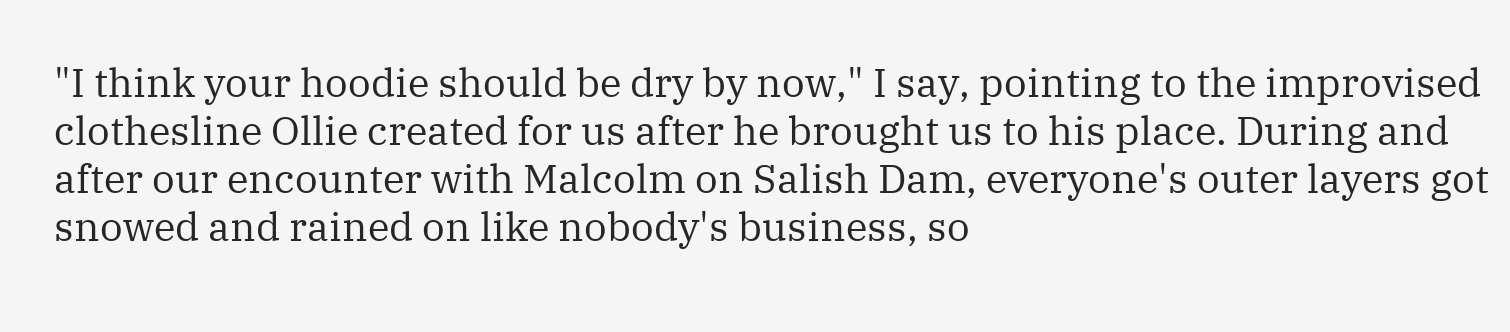"I think your hoodie should be dry by now," I say, pointing to the improvised clothesline Ollie created for us after he brought us to his place. During and after our encounter with Malcolm on Salish Dam, everyone's outer layers got snowed and rained on like nobody's business, so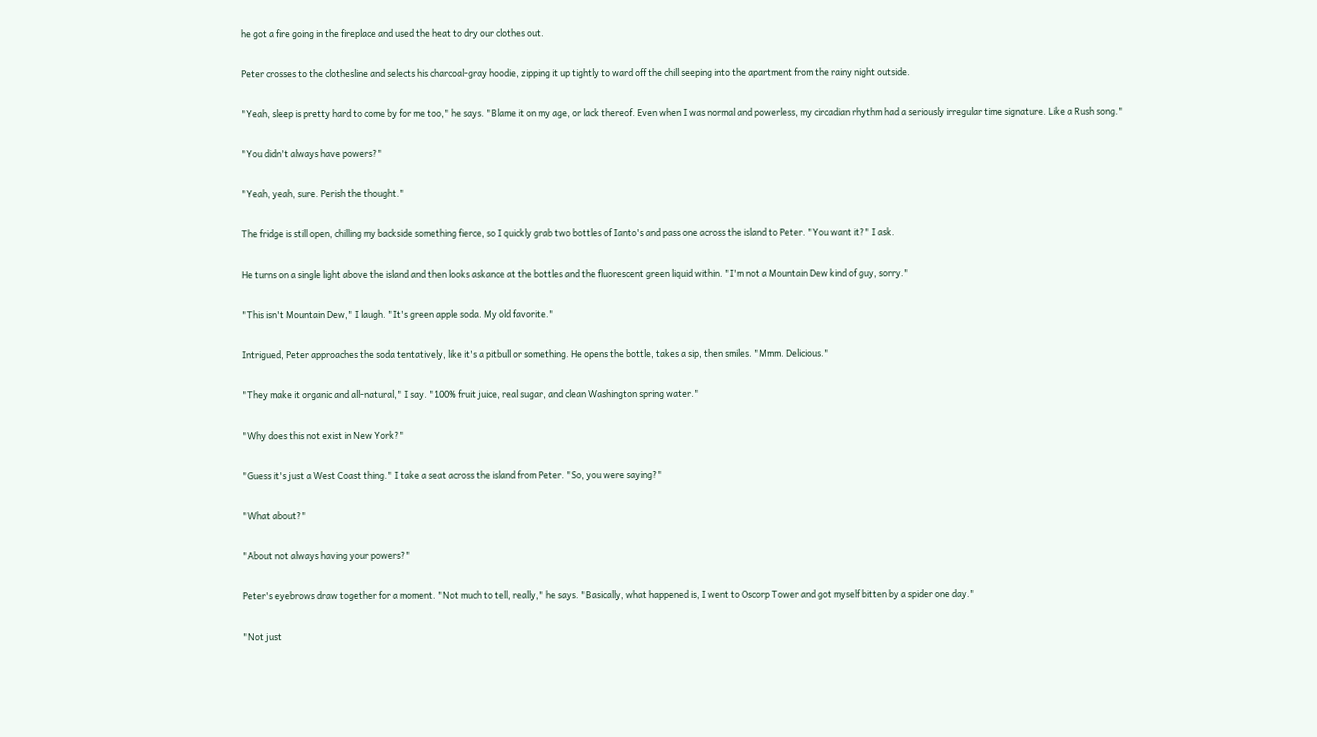he got a fire going in the fireplace and used the heat to dry our clothes out.

Peter crosses to the clothesline and selects his charcoal-gray hoodie, zipping it up tightly to ward off the chill seeping into the apartment from the rainy night outside.

"Yeah, sleep is pretty hard to come by for me too," he says. "Blame it on my age, or lack thereof. Even when I was normal and powerless, my circadian rhythm had a seriously irregular time signature. Like a Rush song."

"You didn't always have powers?"

"Yeah, yeah, sure. Perish the thought."

The fridge is still open, chilling my backside something fierce, so I quickly grab two bottles of Ianto's and pass one across the island to Peter. "You want it?" I ask.

He turns on a single light above the island and then looks askance at the bottles and the fluorescent green liquid within. "I'm not a Mountain Dew kind of guy, sorry."

"This isn't Mountain Dew," I laugh. "It's green apple soda. My old favorite."

Intrigued, Peter approaches the soda tentatively, like it's a pitbull or something. He opens the bottle, takes a sip, then smiles. "Mmm. Delicious."

"They make it organic and all-natural," I say. "100% fruit juice, real sugar, and clean Washington spring water."

"Why does this not exist in New York?"

"Guess it's just a West Coast thing." I take a seat across the island from Peter. "So, you were saying?"

"What about?"

"About not always having your powers?"

Peter's eyebrows draw together for a moment. "Not much to tell, really," he says. "Basically, what happened is, I went to Oscorp Tower and got myself bitten by a spider one day."

"Not just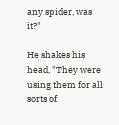any spider, was it?"

He shakes his head, "They were using them for all sorts of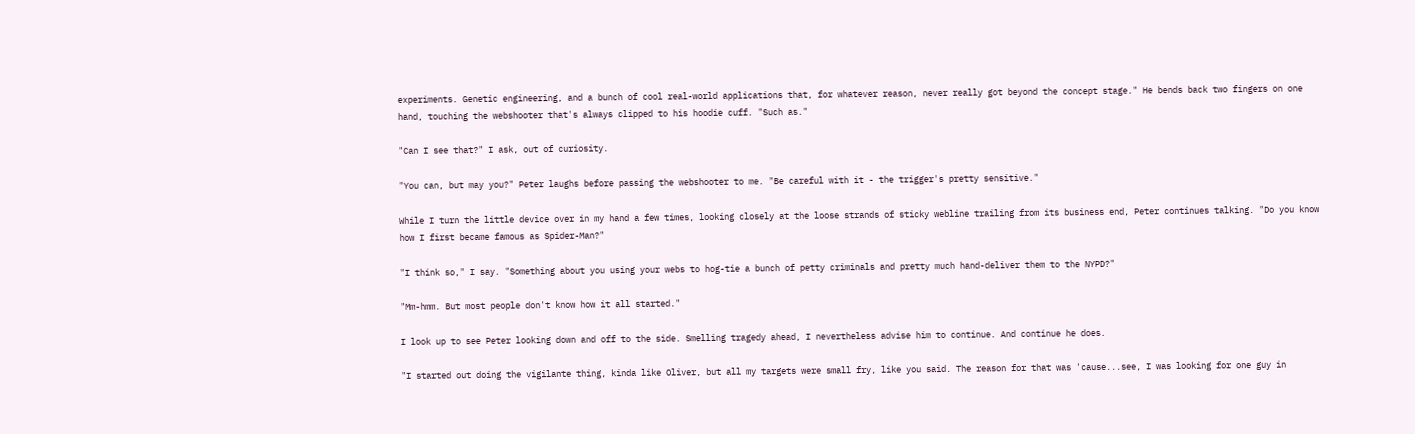experiments. Genetic engineering, and a bunch of cool real-world applications that, for whatever reason, never really got beyond the concept stage." He bends back two fingers on one hand, touching the webshooter that's always clipped to his hoodie cuff. "Such as."

"Can I see that?" I ask, out of curiosity.

"You can, but may you?" Peter laughs before passing the webshooter to me. "Be careful with it - the trigger's pretty sensitive."

While I turn the little device over in my hand a few times, looking closely at the loose strands of sticky webline trailing from its business end, Peter continues talking. "Do you know how I first became famous as Spider-Man?"

"I think so," I say. "Something about you using your webs to hog-tie a bunch of petty criminals and pretty much hand-deliver them to the NYPD?"

"Mm-hmm. But most people don't know how it all started."

I look up to see Peter looking down and off to the side. Smelling tragedy ahead, I nevertheless advise him to continue. And continue he does.

"I started out doing the vigilante thing, kinda like Oliver, but all my targets were small fry, like you said. The reason for that was 'cause...see, I was looking for one guy in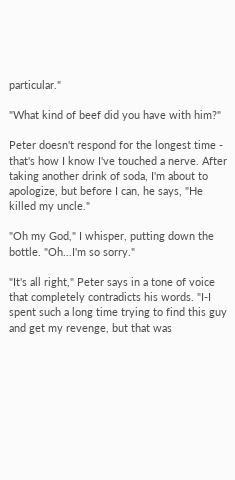particular."

"What kind of beef did you have with him?"

Peter doesn't respond for the longest time - that's how I know I've touched a nerve. After taking another drink of soda, I'm about to apologize, but before I can, he says, "He killed my uncle."

"Oh my God," I whisper, putting down the bottle. "Oh...I'm so sorry."

"It's all right," Peter says in a tone of voice that completely contradicts his words. "I-I spent such a long time trying to find this guy and get my revenge, but that was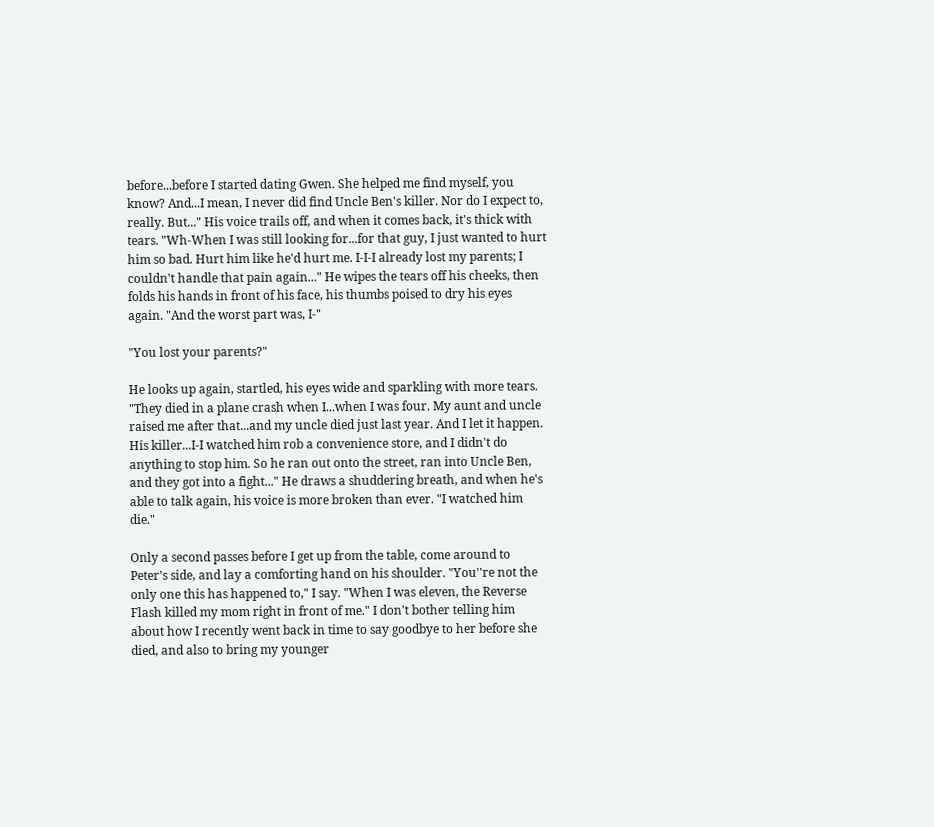before...before I started dating Gwen. She helped me find myself, you know? And...I mean, I never did find Uncle Ben's killer. Nor do I expect to, really. But..." His voice trails off, and when it comes back, it's thick with tears. "Wh-When I was still looking for...for that guy, I just wanted to hurt him so bad. Hurt him like he'd hurt me. I-I-I already lost my parents; I couldn't handle that pain again..." He wipes the tears off his cheeks, then folds his hands in front of his face, his thumbs poised to dry his eyes again. "And the worst part was, I-"

"You lost your parents?"

He looks up again, startled, his eyes wide and sparkling with more tears. "They died in a plane crash when I...when I was four. My aunt and uncle raised me after that...and my uncle died just last year. And I let it happen. His killer...I-I watched him rob a convenience store, and I didn't do anything to stop him. So he ran out onto the street, ran into Uncle Ben, and they got into a fight..." He draws a shuddering breath, and when he's able to talk again, his voice is more broken than ever. "I watched him die."

Only a second passes before I get up from the table, come around to Peter's side, and lay a comforting hand on his shoulder. "You''re not the only one this has happened to," I say. "When I was eleven, the Reverse Flash killed my mom right in front of me." I don't bother telling him about how I recently went back in time to say goodbye to her before she died, and also to bring my younger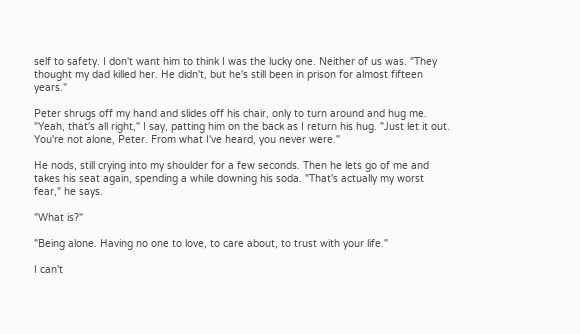self to safety. I don't want him to think I was the lucky one. Neither of us was. "They thought my dad killed her. He didn't, but he's still been in prison for almost fifteen years."

Peter shrugs off my hand and slides off his chair, only to turn around and hug me. "Yeah, that's all right," I say, patting him on the back as I return his hug. "Just let it out. You're not alone, Peter. From what I've heard, you never were."

He nods, still crying into my shoulder for a few seconds. Then he lets go of me and takes his seat again, spending a while downing his soda. "That's actually my worst fear," he says.

"What is?"

"Being alone. Having no one to love, to care about, to trust with your life."

I can't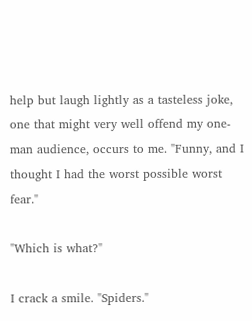help but laugh lightly as a tasteless joke, one that might very well offend my one-man audience, occurs to me. "Funny, and I thought I had the worst possible worst fear."

"Which is what?"

I crack a smile. "Spiders."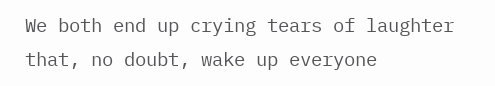We both end up crying tears of laughter that, no doubt, wake up everyone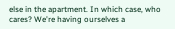else in the apartment. In which case, who cares? We're having ourselves a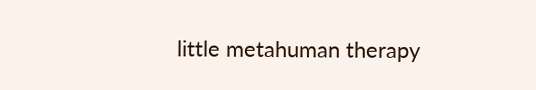little metahuman therapy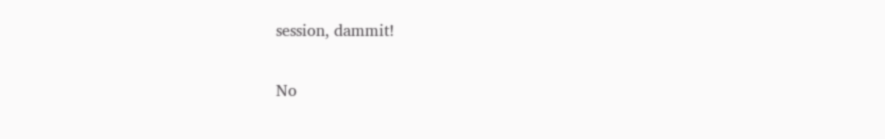session, dammit!

No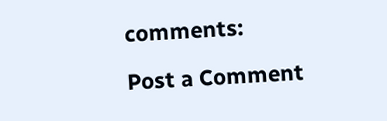comments:

Post a Comment